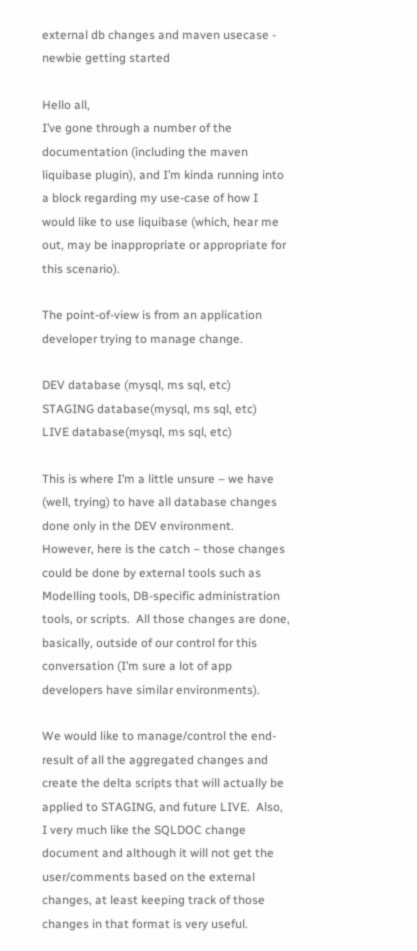external db changes and maven usecase - newbie getting started

Hello all,
I’ve gone through a number of the documentation (including the maven liquibase plugin), and I’m kinda running into a block regarding my use-case of how I would like to use liquibase (which, hear me out, may be inappropriate or appropriate for this scenario).

The point-of-view is from an application developer trying to manage change.

DEV database (mysql, ms sql, etc)
STAGING database(mysql, ms sql, etc)
LIVE database(mysql, ms sql, etc)

This is where I’m a little unsure – we have (well, trying) to have all database changes done only in the DEV environment.  However, here is the catch – those changes could be done by external tools such as Modelling tools, DB-specific administration tools, or scripts.  All those changes are done, basically, outside of our control for this conversation (I’m sure a lot of app developers have similar environments).

We would like to manage/control the end-result of all the aggregated changes and create the delta scripts that will actually be applied to STAGING, and future LIVE.  Also, I very much like the SQLDOC change document and although it will not get the user/comments based on the external changes, at least keeping track of those changes in that format is very useful.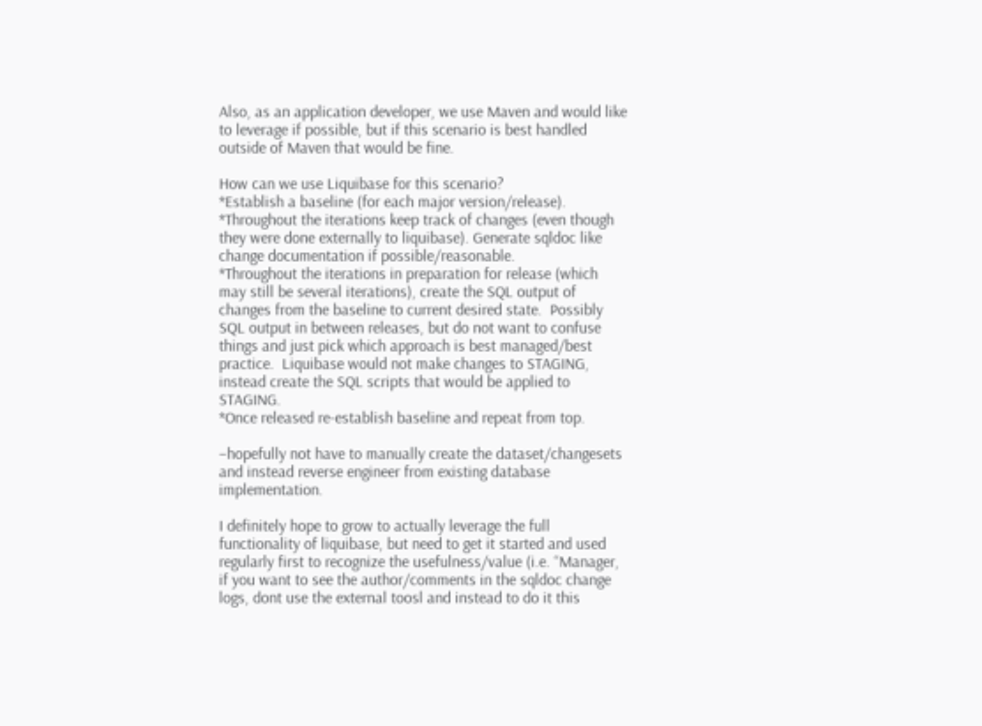Also, as an application developer, we use Maven and would like to leverage if possible, but if this scenario is best handled outside of Maven that would be fine.

How can we use Liquibase for this scenario?
*Establish a baseline (for each major version/release).
*Throughout the iterations keep track of changes (even though they were done externally to liquibase). Generate sqldoc like change documentation if possible/reasonable.
*Throughout the iterations in preparation for release (which may still be several iterations), create the SQL output of changes from the baseline to current desired state.  Possibly SQL output in between releases, but do not want to confuse things and just pick which approach is best managed/best practice.  Liquibase would not make changes to STAGING, instead create the SQL scripts that would be applied to STAGING.
*Once released re-establish baseline and repeat from top.

–hopefully not have to manually create the dataset/changesets and instead reverse engineer from existing database implementation.

I definitely hope to grow to actually leverage the full functionality of liquibase, but need to get it started and used regularly first to recognize the usefulness/value (i.e. “Manager, if you want to see the author/comments in the sqldoc change logs, dont use the external toosl and instead to do it this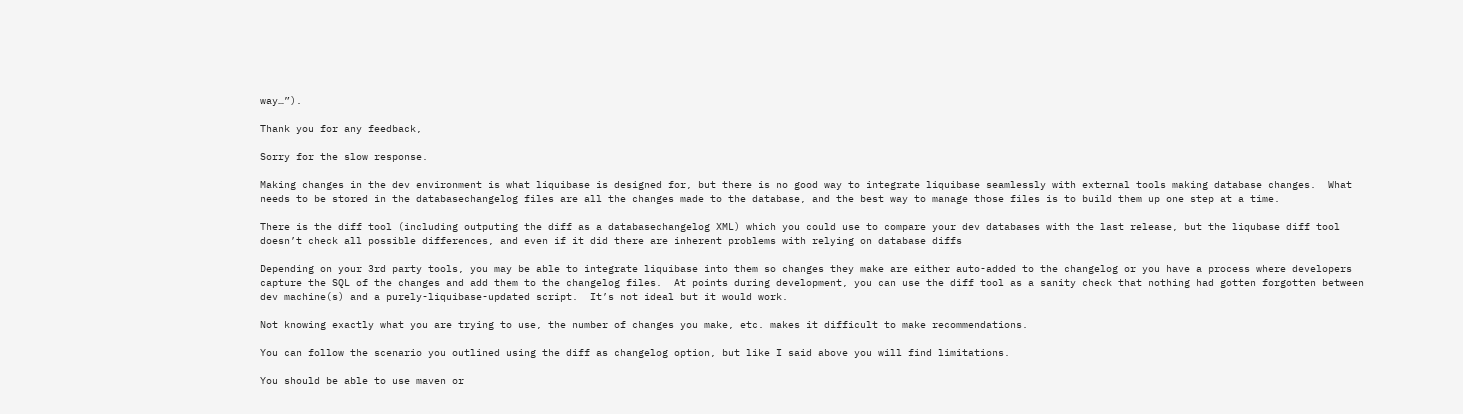way…”).

Thank you for any feedback,

Sorry for the slow response.

Making changes in the dev environment is what liquibase is designed for, but there is no good way to integrate liquibase seamlessly with external tools making database changes.  What needs to be stored in the databasechangelog files are all the changes made to the database, and the best way to manage those files is to build them up one step at a time.

There is the diff tool (including outputing the diff as a databasechangelog XML) which you could use to compare your dev databases with the last release, but the liqubase diff tool doesn’t check all possible differences, and even if it did there are inherent problems with relying on database diffs

Depending on your 3rd party tools, you may be able to integrate liquibase into them so changes they make are either auto-added to the changelog or you have a process where developers capture the SQL of the changes and add them to the changelog files.  At points during development, you can use the diff tool as a sanity check that nothing had gotten forgotten between dev machine(s) and a purely-liquibase-updated script.  It’s not ideal but it would work.

Not knowing exactly what you are trying to use, the number of changes you make, etc. makes it difficult to make recommendations.

You can follow the scenario you outlined using the diff as changelog option, but like I said above you will find limitations.

You should be able to use maven or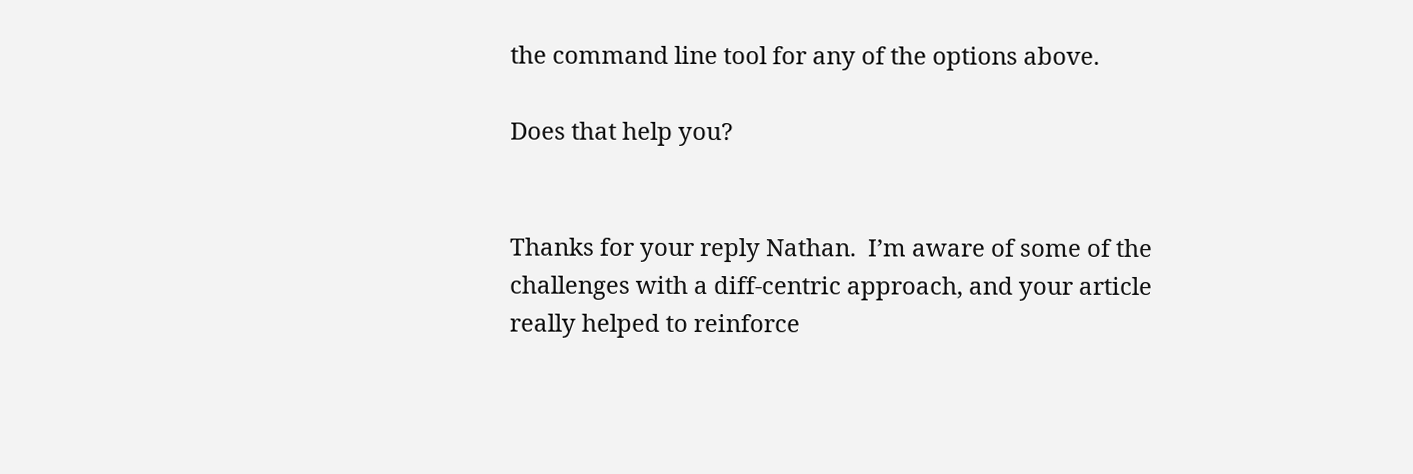the command line tool for any of the options above.

Does that help you?


Thanks for your reply Nathan.  I’m aware of some of the challenges with a diff-centric approach, and your article really helped to reinforce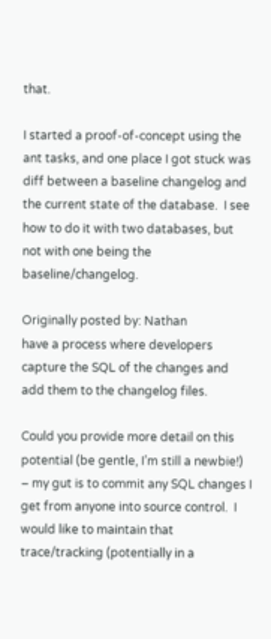that.

I started a proof-of-concept using the ant tasks, and one place I got stuck was diff between a baseline changelog and the current state of the database.  I see how to do it with two databases, but not with one being the baseline/changelog.

Originally posted by: Nathan
have a process where developers capture the SQL of the changes and add them to the changelog files.

Could you provide more detail on this potential (be gentle, I’m still a newbie!) – my gut is to commit any SQL changes I get from anyone into source control.  I would like to maintain that trace/tracking (potentially in a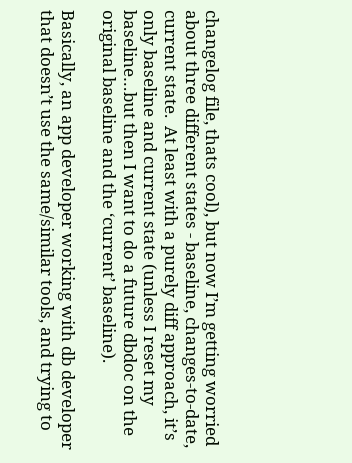changelog file, thats cool), but now I’m getting worried about three different states - baseline, changes-to-date, current state.  At least with a purely diff approach, it’s only baseline and current state (unless I reset my baseline…but then I want to do a future dbdoc on the original baseline and the ‘current’ baseline).

Basically, an app developer working with db developer that doesn’t use the same/similar tools, and trying to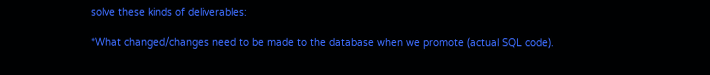solve these kinds of deliverables:

*What changed/changes need to be made to the database when we promote (actual SQL code).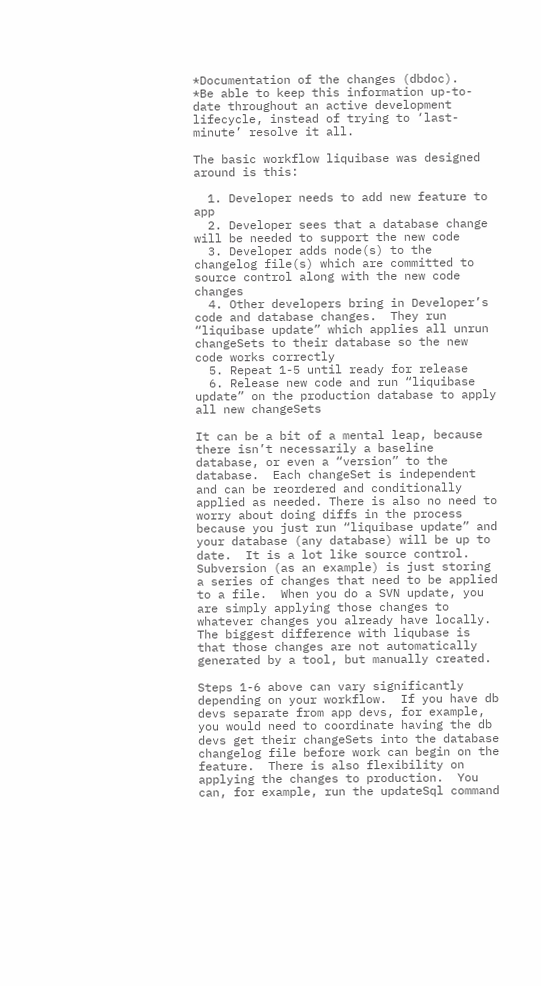*Documentation of the changes (dbdoc).
*Be able to keep this information up-to-date throughout an active development lifecycle, instead of trying to ‘last-minute’ resolve it all.

The basic workflow liquibase was designed around is this:

  1. Developer needs to add new feature to app
  2. Developer sees that a database change will be needed to support the new code
  3. Developer adds node(s) to the changelog file(s) which are committed to source control along with the new code changes
  4. Other developers bring in Developer’s code and database changes.  They run “liquibase update” which applies all unrun changeSets to their database so the new code works correctly
  5. Repeat 1-5 until ready for release
  6. Release new code and run “liquibase update” on the production database to apply all new changeSets

It can be a bit of a mental leap, because there isn’t necessarily a baseline database, or even a “version” to the database.  Each changeSet is independent and can be reordered and conditionally applied as needed. There is also no need to worry about doing diffs in the process because you just run “liquibase update” and your database (any database) will be up to date.  It is a lot like source control.  Subversion (as an example) is just storing a series of changes that need to be applied to a file.  When you do a SVN update, you are simply applying those changes to whatever changes you already have locally.  The biggest difference with liqubase is that those changes are not automatically generated by a tool, but manually created.

Steps 1-6 above can vary significantly depending on your workflow.  If you have db devs separate from app devs, for example, you would need to coordinate having the db devs get their changeSets into the database changelog file before work can begin on the feature.  There is also flexibility on applying the changes to production.  You can, for example, run the updateSql command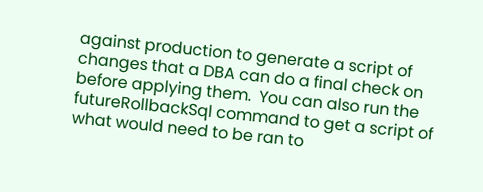against production to generate a script of changes that a DBA can do a final check on before applying them.  You can also run the futureRollbackSql command to get a script of what would need to be ran to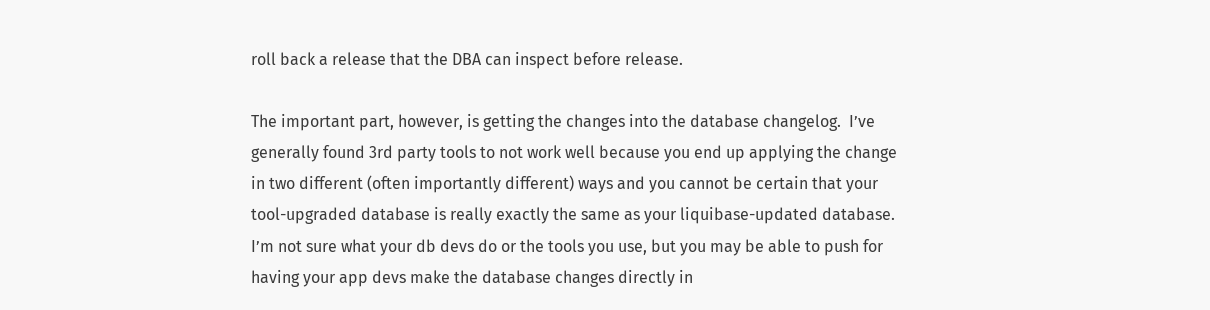roll back a release that the DBA can inspect before release.

The important part, however, is getting the changes into the database changelog.  I’ve generally found 3rd party tools to not work well because you end up applying the change in two different (often importantly different) ways and you cannot be certain that your tool-upgraded database is really exactly the same as your liquibase-updated database.  I’m not sure what your db devs do or the tools you use, but you may be able to push for having your app devs make the database changes directly in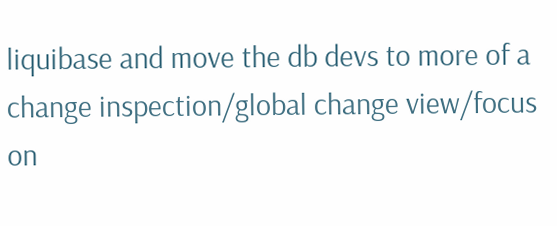liquibase and move the db devs to more of a change inspection/global change view/focus on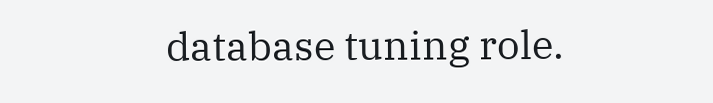database tuning role.